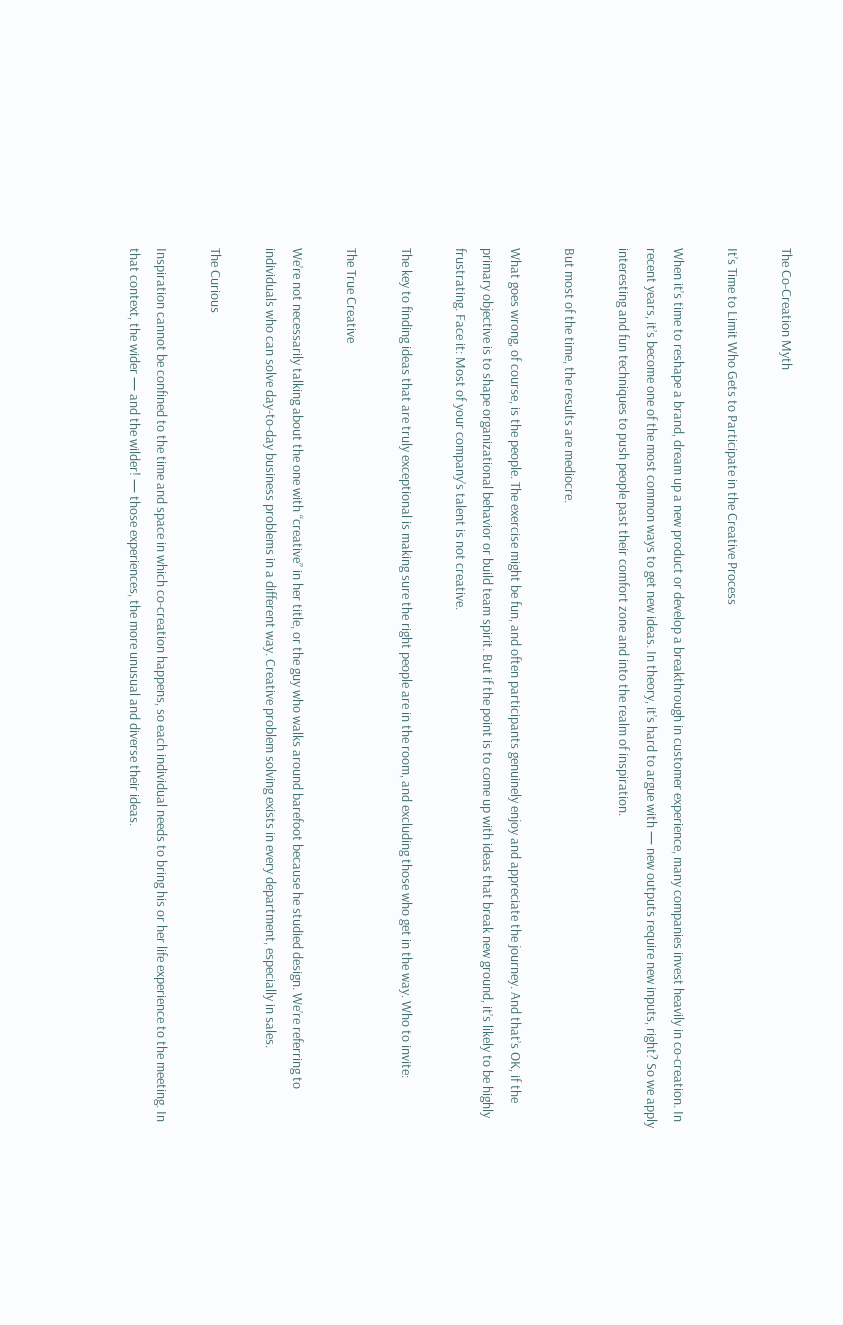The Co-Creation Myth

It’s Time to Limit Who Gets to Participate in the Creative Process

When it’s time to reshape a brand, dream up a new product or develop a breakthrough in customer experience, many companies invest heavily in co-creation. In recent years, it’s become one of the most common ways to get new ideas. In theory, it’s hard to argue with — new outputs require new inputs, right? So we apply interesting and fun techniques to push people past their comfort zone and into the realm of inspiration.

But most of the time, the results are mediocre.

What goes wrong, of course, is the people. The exercise might be fun, and often participants genuinely enjoy and appreciate the journey. And that’s OK, if the primary objective is to shape organizational behavior or build team spirit. But if the point is to come up with ideas that break new ground, it’s likely to be highly frustrating. Face it: Most of your company’s talent is not creative.

The key to finding ideas that are truly exceptional is making sure the right people are in the room, and excluding those who get in the way. Who to invite:

The True Creative

We’re not necessarily talking about the one with “creative” in her title, or the guy who walks around barefoot because he studied design. We’re referring to individuals who can solve day-to-day business problems in a different way. Creative problem solving exists in every department, especially in sales.

The Curious

Inspiration cannot be confined to the time and space in which co-creation happens, so each individual needs to bring his or her life experience to the meeting. In that context, the wider — and the wilder! — those experiences, the more unusual and diverse their ideas.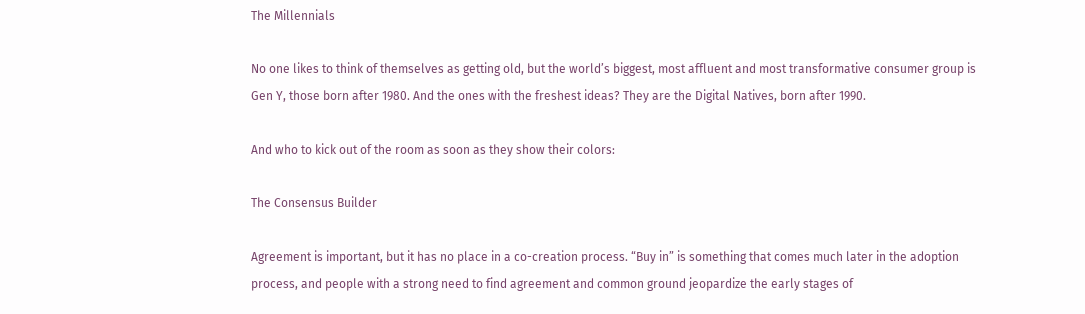The Millennials

No one likes to think of themselves as getting old, but the world’s biggest, most affluent and most transformative consumer group is Gen Y, those born after 1980. And the ones with the freshest ideas? They are the Digital Natives, born after 1990.

And who to kick out of the room as soon as they show their colors:

The Consensus Builder

Agreement is important, but it has no place in a co-creation process. “Buy in” is something that comes much later in the adoption process, and people with a strong need to find agreement and common ground jeopardize the early stages of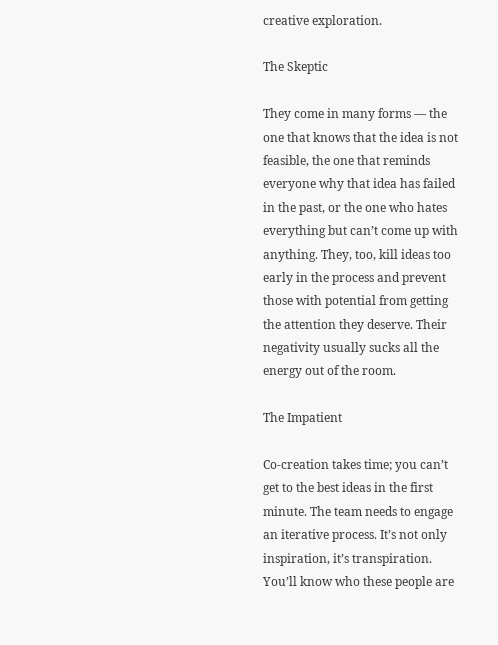creative exploration.

The Skeptic

They come in many forms — the one that knows that the idea is not feasible, the one that reminds everyone why that idea has failed in the past, or the one who hates everything but can’t come up with anything. They, too, kill ideas too early in the process and prevent those with potential from getting the attention they deserve. Their negativity usually sucks all the energy out of the room.

The Impatient

Co-creation takes time; you can’t get to the best ideas in the first minute. The team needs to engage an iterative process. It’s not only inspiration, it’s transpiration. You’ll know who these people are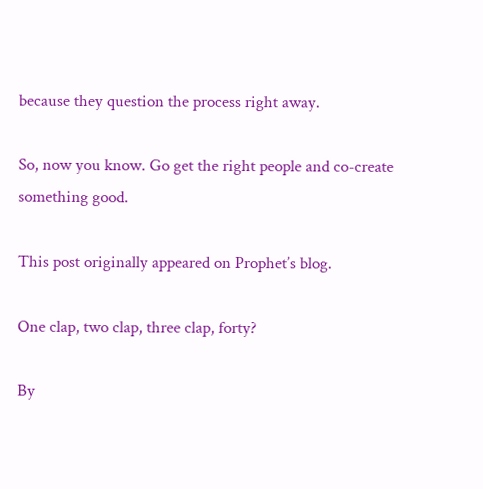because they question the process right away.

So, now you know. Go get the right people and co-create something good.

This post originally appeared on Prophet’s blog.

One clap, two clap, three clap, forty?

By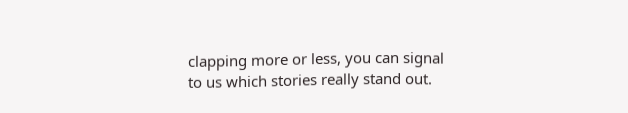clapping more or less, you can signal to us which stories really stand out.